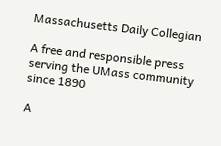Massachusetts Daily Collegian

A free and responsible press serving the UMass community since 1890

A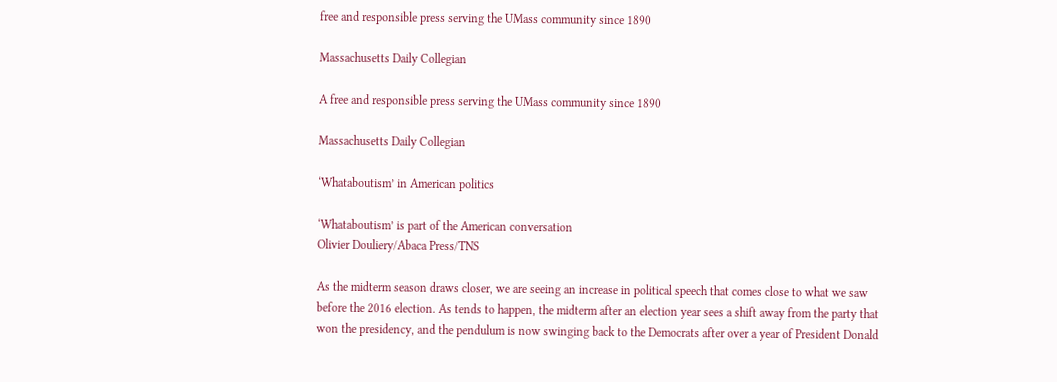free and responsible press serving the UMass community since 1890

Massachusetts Daily Collegian

A free and responsible press serving the UMass community since 1890

Massachusetts Daily Collegian

‘Whataboutism’ in American politics

‘Whataboutism’ is part of the American conversation
Olivier Douliery/Abaca Press/TNS

As the midterm season draws closer, we are seeing an increase in political speech that comes close to what we saw before the 2016 election. As tends to happen, the midterm after an election year sees a shift away from the party that won the presidency, and the pendulum is now swinging back to the Democrats after over a year of President Donald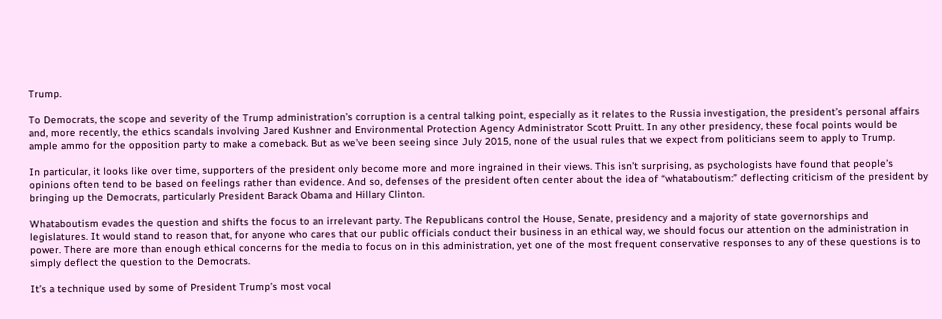Trump.

To Democrats, the scope and severity of the Trump administration’s corruption is a central talking point, especially as it relates to the Russia investigation, the president’s personal affairs and, more recently, the ethics scandals involving Jared Kushner and Environmental Protection Agency Administrator Scott Pruitt. In any other presidency, these focal points would be ample ammo for the opposition party to make a comeback. But as we’ve been seeing since July 2015, none of the usual rules that we expect from politicians seem to apply to Trump.

In particular, it looks like over time, supporters of the president only become more and more ingrained in their views. This isn’t surprising, as psychologists have found that people’s opinions often tend to be based on feelings rather than evidence. And so, defenses of the president often center about the idea of “whataboutism:” deflecting criticism of the president by bringing up the Democrats, particularly President Barack Obama and Hillary Clinton.

Whataboutism evades the question and shifts the focus to an irrelevant party. The Republicans control the House, Senate, presidency and a majority of state governorships and legislatures. It would stand to reason that, for anyone who cares that our public officials conduct their business in an ethical way, we should focus our attention on the administration in power. There are more than enough ethical concerns for the media to focus on in this administration, yet one of the most frequent conservative responses to any of these questions is to simply deflect the question to the Democrats.

It’s a technique used by some of President Trump’s most vocal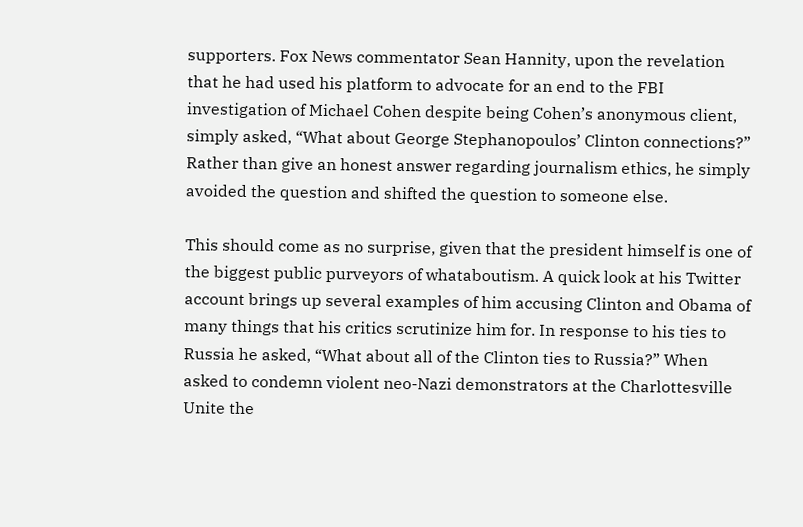supporters. Fox News commentator Sean Hannity, upon the revelation that he had used his platform to advocate for an end to the FBI investigation of Michael Cohen despite being Cohen’s anonymous client, simply asked, “What about George Stephanopoulos’ Clinton connections?” Rather than give an honest answer regarding journalism ethics, he simply avoided the question and shifted the question to someone else.

This should come as no surprise, given that the president himself is one of the biggest public purveyors of whataboutism. A quick look at his Twitter account brings up several examples of him accusing Clinton and Obama of many things that his critics scrutinize him for. In response to his ties to Russia he asked, “What about all of the Clinton ties to Russia?” When asked to condemn violent neo-Nazi demonstrators at the Charlottesville Unite the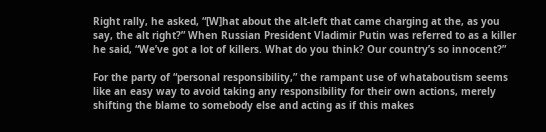Right rally, he asked, “[W]hat about the alt-left that came charging at the, as you say, the alt right?” When Russian President Vladimir Putin was referred to as a killer he said, “We’ve got a lot of killers. What do you think? Our country’s so innocent?”

For the party of “personal responsibility,” the rampant use of whataboutism seems like an easy way to avoid taking any responsibility for their own actions, merely shifting the blame to somebody else and acting as if this makes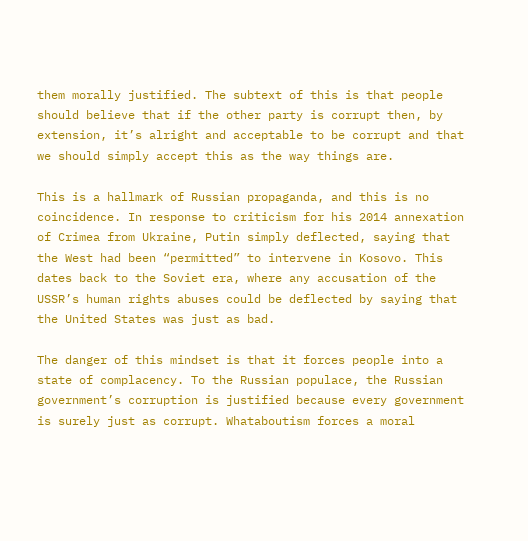them morally justified. The subtext of this is that people should believe that if the other party is corrupt then, by extension, it’s alright and acceptable to be corrupt and that we should simply accept this as the way things are.

This is a hallmark of Russian propaganda, and this is no coincidence. In response to criticism for his 2014 annexation of Crimea from Ukraine, Putin simply deflected, saying that the West had been “permitted” to intervene in Kosovo. This dates back to the Soviet era, where any accusation of the USSR’s human rights abuses could be deflected by saying that the United States was just as bad.

The danger of this mindset is that it forces people into a state of complacency. To the Russian populace, the Russian government’s corruption is justified because every government is surely just as corrupt. Whataboutism forces a moral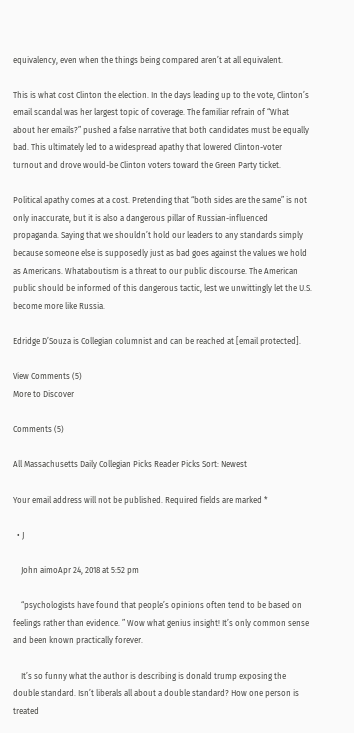equivalency, even when the things being compared aren’t at all equivalent.

This is what cost Clinton the election. In the days leading up to the vote, Clinton’s email scandal was her largest topic of coverage. The familiar refrain of “What about her emails?” pushed a false narrative that both candidates must be equally bad. This ultimately led to a widespread apathy that lowered Clinton-voter turnout and drove would-be Clinton voters toward the Green Party ticket.

Political apathy comes at a cost. Pretending that “both sides are the same” is not only inaccurate, but it is also a dangerous pillar of Russian-influenced propaganda. Saying that we shouldn’t hold our leaders to any standards simply because someone else is supposedly just as bad goes against the values we hold as Americans. Whataboutism is a threat to our public discourse. The American public should be informed of this dangerous tactic, lest we unwittingly let the U.S. become more like Russia.

Edridge D’Souza is Collegian columnist and can be reached at [email protected].

View Comments (5)
More to Discover

Comments (5)

All Massachusetts Daily Collegian Picks Reader Picks Sort: Newest

Your email address will not be published. Required fields are marked *

  • J

    John aimoApr 24, 2018 at 5:52 pm

    “psychologists have found that people’s opinions often tend to be based on feelings rather than evidence. ” Wow what genius insight! It’s only common sense and been known practically forever.

    It’s so funny what the author is describing is donald trump exposing the double standard. Isn’t liberals all about a double standard? How one person is treated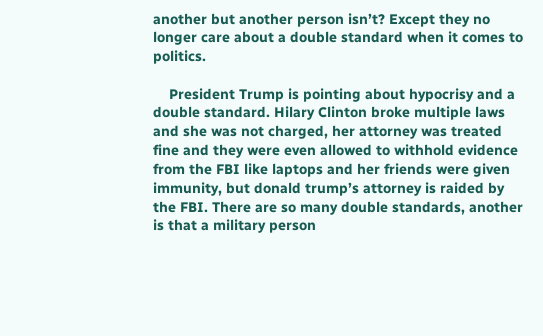another but another person isn’t? Except they no longer care about a double standard when it comes to politics.

    President Trump is pointing about hypocrisy and a double standard. Hilary Clinton broke multiple laws and she was not charged, her attorney was treated fine and they were even allowed to withhold evidence from the FBI like laptops and her friends were given immunity, but donald trump’s attorney is raided by the FBI. There are so many double standards, another is that a military person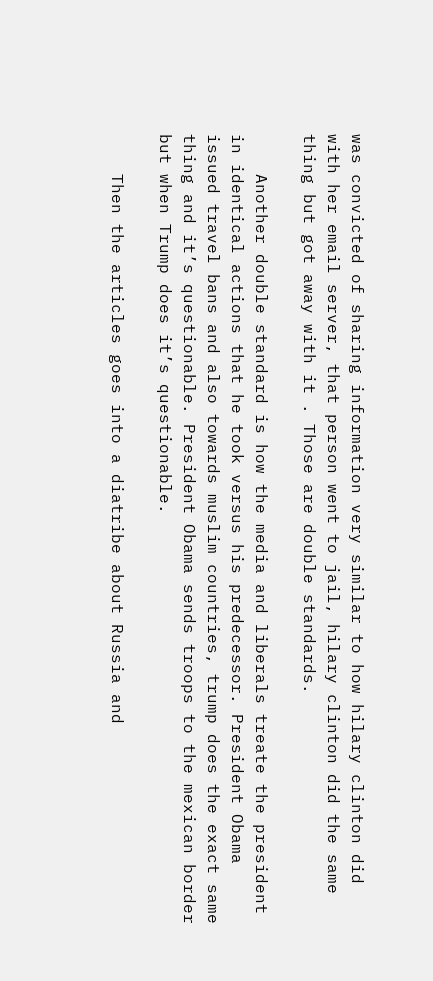was convicted of sharing information very similar to how hilary clinton did with her email server, that person went to jail, hilary clinton did the same thing but got away with it . Those are double standards.

    Another double standard is how the media and liberals treate the president in identical actions that he took versus his predecessor. President Obama issued travel bans and also towards muslim countries, trump does the exact same thing and it’s questionable. President Obama sends troops to the mexican border but when Trump does it’s questionable.

    Then the articles goes into a diatribe about Russia and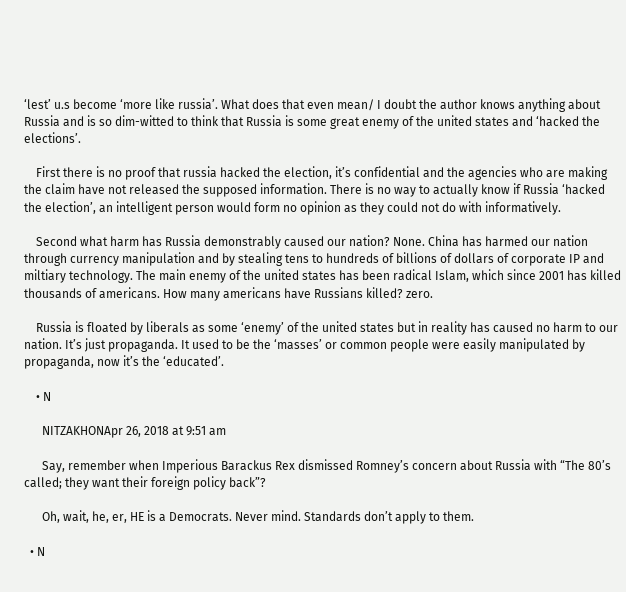‘lest’ u.s become ‘more like russia’. What does that even mean/ I doubt the author knows anything about Russia and is so dim-witted to think that Russia is some great enemy of the united states and ‘hacked the elections’.

    First there is no proof that russia hacked the election, it’s confidential and the agencies who are making the claim have not released the supposed information. There is no way to actually know if Russia ‘hacked the election’, an intelligent person would form no opinion as they could not do with informatively.

    Second what harm has Russia demonstrably caused our nation? None. China has harmed our nation through currency manipulation and by stealing tens to hundreds of billions of dollars of corporate IP and miltiary technology. The main enemy of the united states has been radical Islam, which since 2001 has killed thousands of americans. How many americans have Russians killed? zero.

    Russia is floated by liberals as some ‘enemy’ of the united states but in reality has caused no harm to our nation. It’s just propaganda. It used to be the ‘masses’ or common people were easily manipulated by propaganda, now it’s the ‘educated’.

    • N

      NITZAKHONApr 26, 2018 at 9:51 am

      Say, remember when Imperious Barackus Rex dismissed Romney’s concern about Russia with “The 80’s called; they want their foreign policy back”?

      Oh, wait, he, er, HE is a Democrats. Never mind. Standards don’t apply to them.

  • N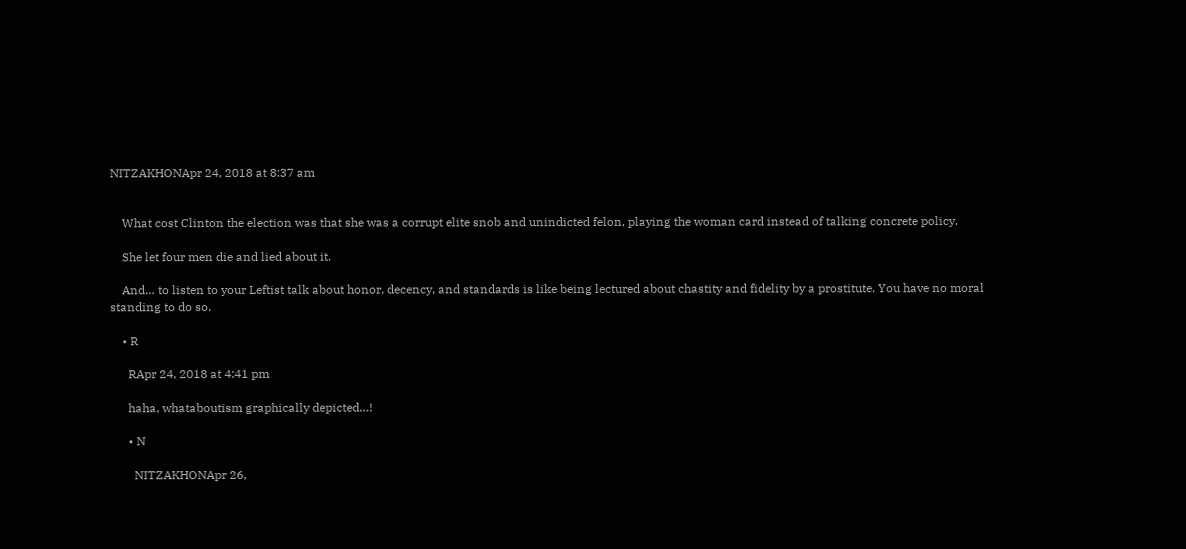NITZAKHONApr 24, 2018 at 8:37 am


    What cost Clinton the election was that she was a corrupt elite snob and unindicted felon, playing the woman card instead of talking concrete policy.

    She let four men die and lied about it.

    And… to listen to your Leftist talk about honor, decency, and standards is like being lectured about chastity and fidelity by a prostitute. You have no moral standing to do so.

    • R

      RApr 24, 2018 at 4:41 pm

      haha, whataboutism graphically depicted…!

      • N

        NITZAKHONApr 26,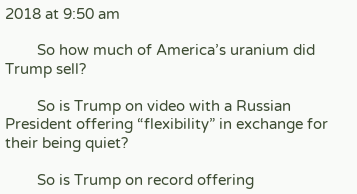2018 at 9:50 am

        So how much of America’s uranium did Trump sell?

        So is Trump on video with a Russian President offering “flexibility” in exchange for their being quiet?

        So is Trump on record offering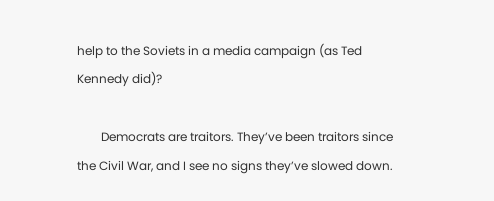help to the Soviets in a media campaign (as Ted Kennedy did)?

        Democrats are traitors. They’ve been traitors since the Civil War, and I see no signs they’ve slowed down.